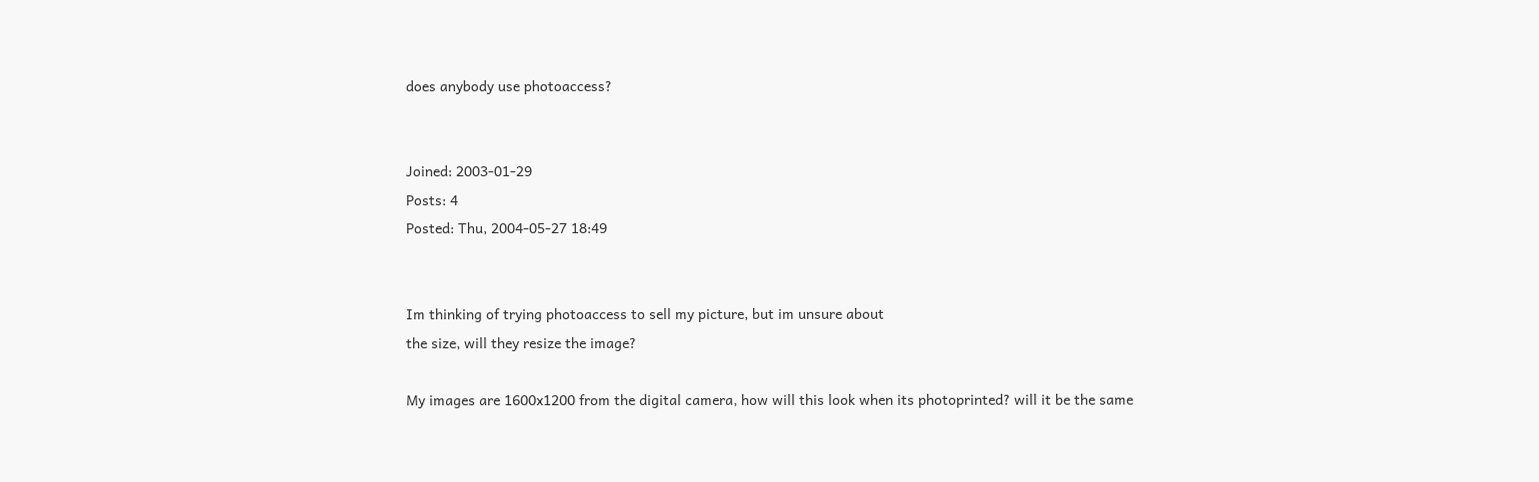does anybody use photoaccess?


Joined: 2003-01-29
Posts: 4
Posted: Thu, 2004-05-27 18:49


Im thinking of trying photoaccess to sell my picture, but im unsure about
the size, will they resize the image?

My images are 1600x1200 from the digital camera, how will this look when its photoprinted? will it be the same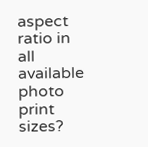aspect ratio in all available
photo print sizes?